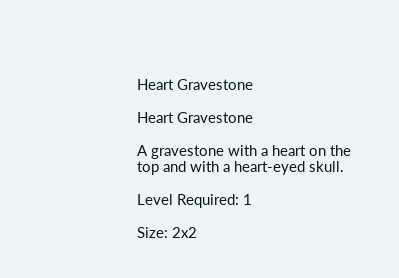Heart Gravestone

Heart Gravestone

A gravestone with a heart on the top and with a heart-eyed skull.

Level Required: 1

Size: 2x2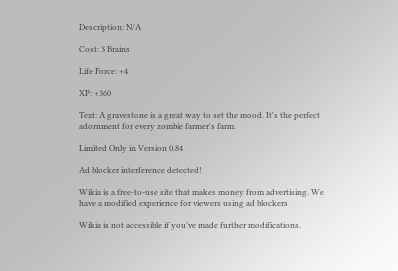Description: N/A

Cost: 3 Brains

Life Force: +4

XP: +360

Text: A gravestone is a great way to set the mood. It's the perfect adornment for every zombie farmer's farm.

Limited Only in Version 0.84

Ad blocker interference detected!

Wikia is a free-to-use site that makes money from advertising. We have a modified experience for viewers using ad blockers

Wikia is not accessible if you’ve made further modifications.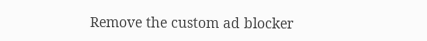Remove the custom ad blocker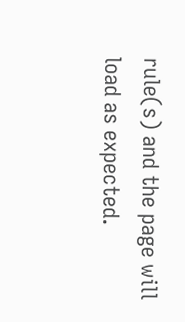rule(s) and the page will load as expected.